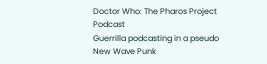Doctor Who: The Pharos Project Podcast
Guerrilla podcasting in a pseudo New Wave Punk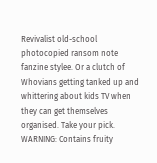Revivalist old-school photocopied ransom note fanzine stylee. Or a clutch of Whovians getting tanked up and whittering about kids TV when they can get themselves organised. Take your pick. WARNING: Contains fruity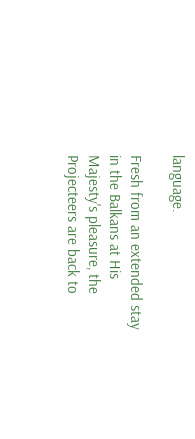language.

Fresh from an extended stay in the Balkans at His Majesty's pleasure, the Projecteers are back to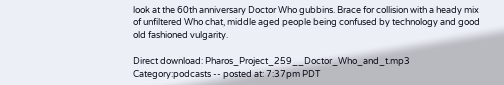look at the 60th anniversary Doctor Who gubbins. Brace for collision with a heady mix of unfiltered Who chat, middle aged people being confused by technology and good old fashioned vulgarity.

Direct download: Pharos_Project_259__Doctor_Who_and_t.mp3
Category:podcasts -- posted at: 7:37pm PDT